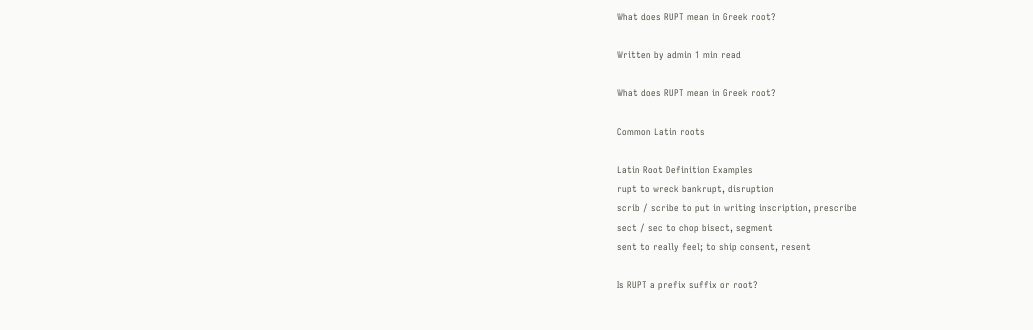What does RUPT mean in Greek root?

Written by admin 1 min read

What does RUPT mean in Greek root?

Common Latin roots

Latin Root Definition Examples
rupt to wreck bankrupt, disruption
scrib / scribe to put in writing inscription, prescribe
sect / sec to chop bisect, segment
sent to really feel; to ship consent, resent

Is RUPT a prefix suffix or root?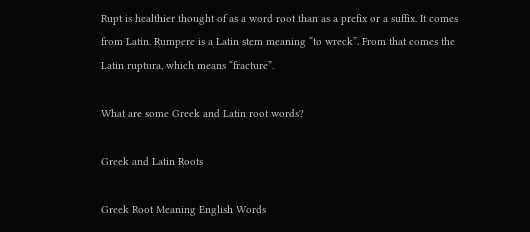Rupt is healthier thought of as a word root than as a prefix or a suffix. It comes from Latin. Rumpere is a Latin stem meaning “to wreck”. From that comes the Latin ruptura, which means “fracture”.

What are some Greek and Latin root words?

Greek and Latin Roots

Greek Root Meaning English Words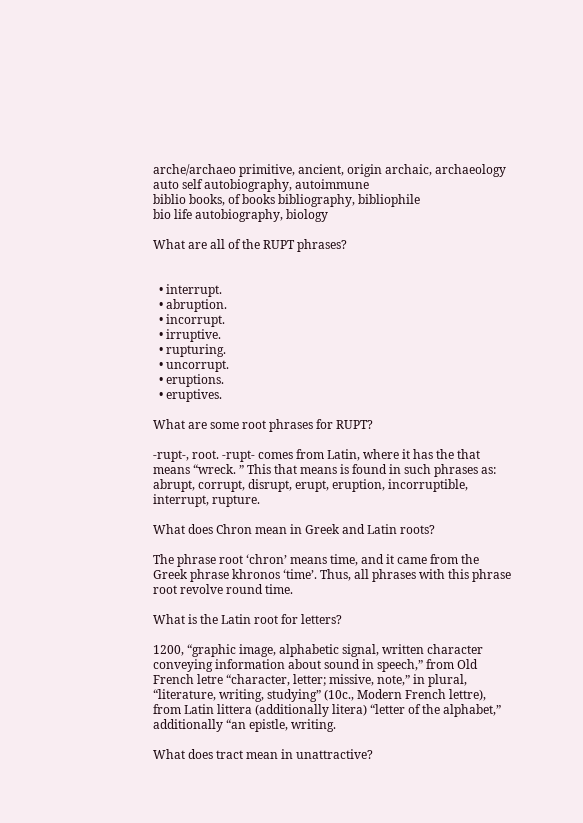arche/archaeo primitive, ancient, origin archaic, archaeology
auto self autobiography, autoimmune
biblio books, of books bibliography, bibliophile
bio life autobiography, biology

What are all of the RUPT phrases?


  • interrupt.
  • abruption.
  • incorrupt.
  • irruptive.
  • rupturing.
  • uncorrupt.
  • eruptions.
  • eruptives.

What are some root phrases for RUPT?

-rupt-, root. -rupt- comes from Latin, where it has the that means “wreck. ” This that means is found in such phrases as: abrupt, corrupt, disrupt, erupt, eruption, incorruptible, interrupt, rupture.

What does Chron mean in Greek and Latin roots?

The phrase root ‘chron’ means time, and it came from the Greek phrase khronos ‘time’. Thus, all phrases with this phrase root revolve round time.

What is the Latin root for letters?

1200, “graphic image, alphabetic signal, written character conveying information about sound in speech,” from Old French letre “character, letter; missive, note,” in plural, “literature, writing, studying” (10c., Modern French lettre), from Latin littera (additionally litera) “letter of the alphabet,” additionally “an epistle, writing.

What does tract mean in unattractive?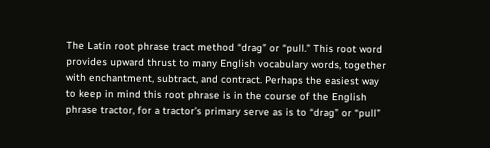The Latin root phrase tract method “drag” or “pull.” This root word provides upward thrust to many English vocabulary words, together with enchantment, subtract, and contract. Perhaps the easiest way to keep in mind this root phrase is in the course of the English phrase tractor, for a tractor’s primary serve as is to “drag” or “pull”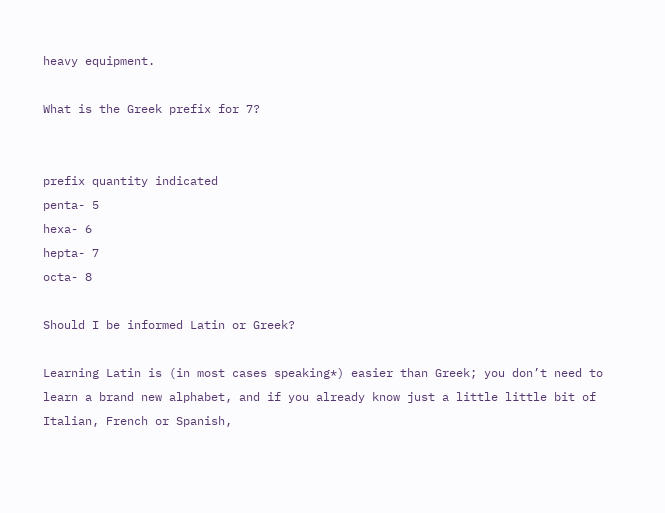heavy equipment.

What is the Greek prefix for 7?


prefix quantity indicated
penta- 5
hexa- 6
hepta- 7
octa- 8

Should I be informed Latin or Greek?

Learning Latin is (in most cases speaking*) easier than Greek; you don’t need to learn a brand new alphabet, and if you already know just a little little bit of Italian, French or Spanish,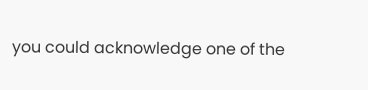you could acknowledge one of the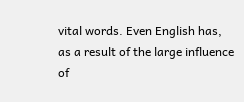vital words. Even English has, as a result of the large influence of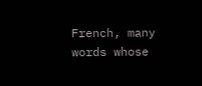French, many words whose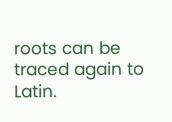roots can be traced again to Latin.